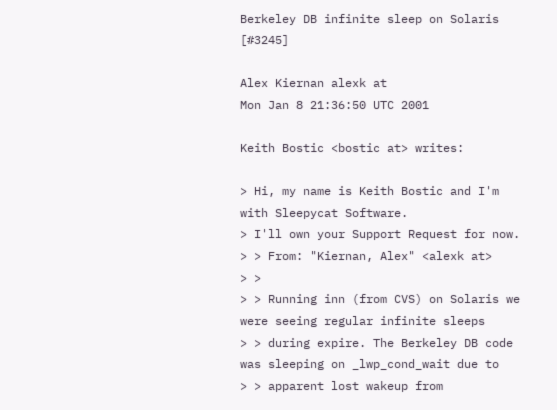Berkeley DB infinite sleep on Solaris [#3245]

Alex Kiernan alexk at
Mon Jan 8 21:36:50 UTC 2001

Keith Bostic <bostic at> writes:

> Hi, my name is Keith Bostic and I'm with Sleepycat Software.
> I'll own your Support Request for now.
> > From: "Kiernan, Alex" <alexk at>
> >
> > Running inn (from CVS) on Solaris we were seeing regular infinite sleeps
> > during expire. The Berkeley DB code was sleeping on _lwp_cond_wait due to
> > apparent lost wakeup from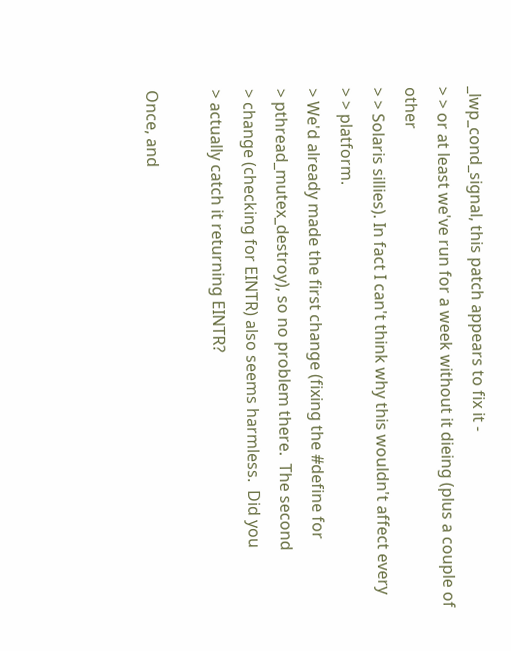_lwp_cond_signal, this patch appears to fix it -
> > or at least we've run for a week without it dieing (plus a couple of other
> > Solaris sillies). In fact I can't think why this wouldn't affect every
> > platform.
> We'd already made the first change (fixing the #define for
> pthread_mutex_destroy), so no problem there.  The second
> change (checking for EINTR) also seems harmless.  Did you
> actually catch it returning EINTR?

Once, and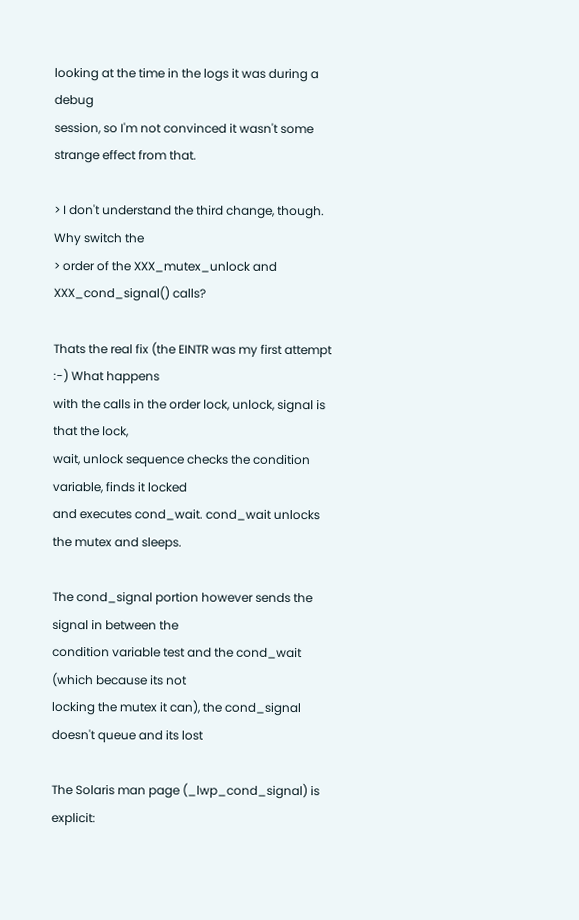looking at the time in the logs it was during a debug
session, so I'm not convinced it wasn't some strange effect from that.

> I don't understand the third change, though.  Why switch the
> order of the XXX_mutex_unlock and XXX_cond_signal() calls?

Thats the real fix (the EINTR was my first attempt :-) What happens
with the calls in the order lock, unlock, signal is that the lock,
wait, unlock sequence checks the condition variable, finds it locked
and executes cond_wait. cond_wait unlocks the mutex and sleeps.

The cond_signal portion however sends the signal in between the
condition variable test and the cond_wait (which because its not
locking the mutex it can), the cond_signal doesn't queue and its lost

The Solaris man page (_lwp_cond_signal) is explicit: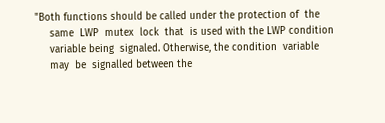"Both functions should be called under the protection of  the
     same  LWP  mutex  lock  that  is used with the LWP condition
     variable being  signaled. Otherwise, the condition  variable
     may  be  signalled between the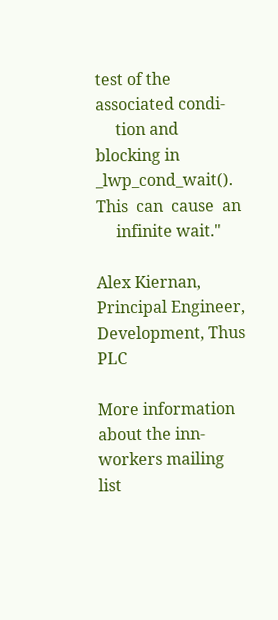test of the associated condi-
     tion and blocking in _lwp_cond_wait().  This  can  cause  an
     infinite wait."

Alex Kiernan, Principal Engineer, Development, Thus PLC

More information about the inn-workers mailing list